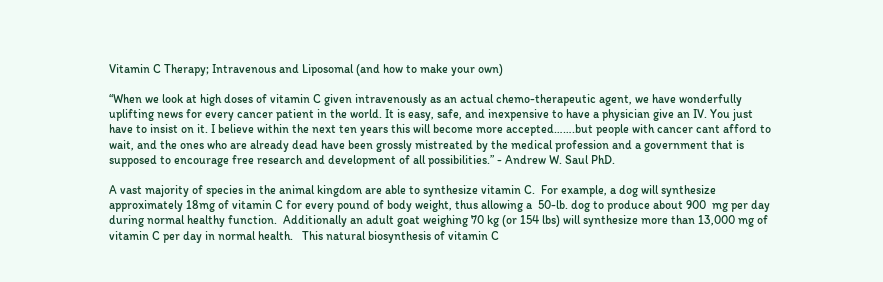Vitamin C Therapy; Intravenous and Liposomal (and how to make your own)

“When we look at high doses of vitamin C given intravenously as an actual chemo-therapeutic agent, we have wonderfully uplifting news for every cancer patient in the world. It is easy, safe, and inexpensive to have a physician give an IV. You just have to insist on it. I believe within the next ten years this will become more accepted…….but people with cancer cant afford to wait, and the ones who are already dead have been grossly mistreated by the medical profession and a government that is supposed to encourage free research and development of all possibilities.” - Andrew W. Saul PhD.

A vast majority of species in the animal kingdom are able to synthesize vitamin C.  For example, a dog will synthesize approximately 18mg of vitamin C for every pound of body weight, thus allowing a  50-lb. dog to produce about 900  mg per day during normal healthy function.  Additionally an adult goat weighing 70 kg (or 154 lbs) will synthesize more than 13,000 mg of vitamin C per day in normal health.   This natural biosynthesis of vitamin C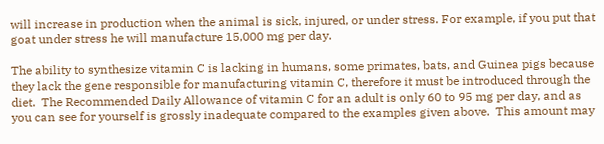will increase in production when the animal is sick, injured, or under stress. For example, if you put that goat under stress he will manufacture 15,000 mg per day.

The ability to synthesize vitamin C is lacking in humans, some primates, bats, and Guinea pigs because they lack the gene responsible for manufacturing vitamin C, therefore it must be introduced through the diet.  The Recommended Daily Allowance of vitamin C for an adult is only 60 to 95 mg per day, and as you can see for yourself is grossly inadequate compared to the examples given above.  This amount may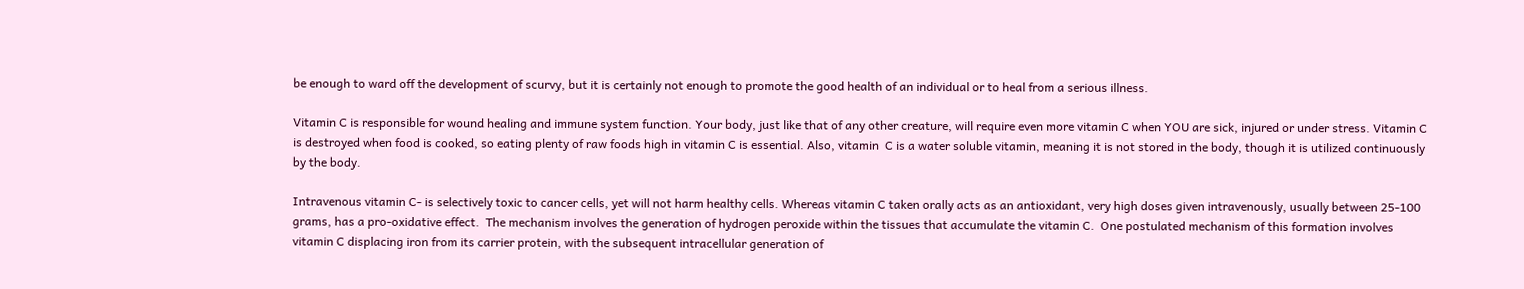be enough to ward off the development of scurvy, but it is certainly not enough to promote the good health of an individual or to heal from a serious illness.

Vitamin C is responsible for wound healing and immune system function. Your body, just like that of any other creature, will require even more vitamin C when YOU are sick, injured or under stress. Vitamin C is destroyed when food is cooked, so eating plenty of raw foods high in vitamin C is essential. Also, vitamin  C is a water soluble vitamin, meaning it is not stored in the body, though it is utilized continuously by the body.

Intravenous vitamin C- is selectively toxic to cancer cells, yet will not harm healthy cells. Whereas vitamin C taken orally acts as an antioxidant, very high doses given intravenously, usually between 25-100 grams, has a pro-oxidative effect.  The mechanism involves the generation of hydrogen peroxide within the tissues that accumulate the vitamin C.  One postulated mechanism of this formation involves vitamin C displacing iron from its carrier protein, with the subsequent intracellular generation of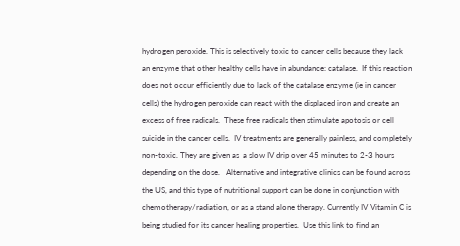hydrogen peroxide. This is selectively toxic to cancer cells because they lack an enzyme that other healthy cells have in abundance: catalase.  If this reaction does not occur efficiently due to lack of the catalase enzyme (ie in cancer cells) the hydrogen peroxide can react with the displaced iron and create an excess of free radicals.  These free radicals then stimulate apotosis or cell suicide in the cancer cells.  IV treatments are generally painless, and completely non-toxic. They are given as  a slow IV drip over 45 minutes to 2-3 hours depending on the dose.   Alternative and integrative clinics can be found across the US, and this type of nutritional support can be done in conjunction with chemotherapy/radiation, or as a stand alone therapy. Currently IV Vitamin C is being studied for its cancer healing properties.  Use this link to find an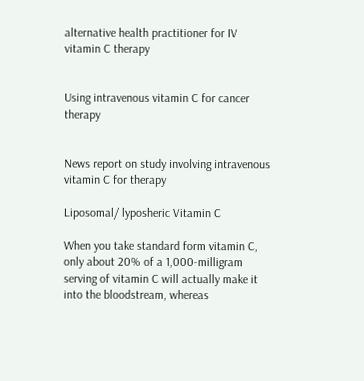alternative health practitioner for IV vitamin C therapy


Using intravenous vitamin C for cancer therapy


News report on study involving intravenous vitamin C for therapy

Liposomal/ lyposheric Vitamin C

When you take standard form vitamin C, only about 20% of a 1,000-milligram serving of vitamin C will actually make it into the bloodstream, whereas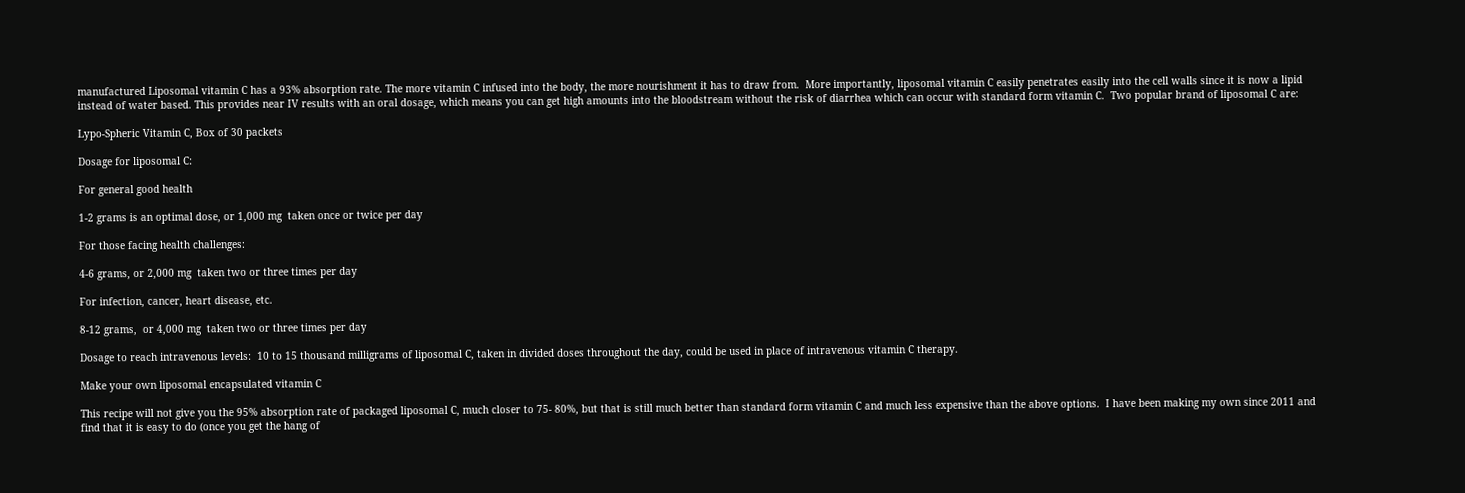manufactured Liposomal vitamin C has a 93% absorption rate. The more vitamin C infused into the body, the more nourishment it has to draw from.  More importantly, liposomal vitamin C easily penetrates easily into the cell walls since it is now a lipid instead of water based. This provides near IV results with an oral dosage, which means you can get high amounts into the bloodstream without the risk of diarrhea which can occur with standard form vitamin C.  Two popular brand of liposomal C are:

Lypo-Spheric Vitamin C, Box of 30 packets

Dosage for liposomal C:

For general good health

1-2 grams is an optimal dose, or 1,000 mg  taken once or twice per day

For those facing health challenges:

4-6 grams, or 2,000 mg  taken two or three times per day

For infection, cancer, heart disease, etc.

8-12 grams,  or 4,000 mg  taken two or three times per day

Dosage to reach intravenous levels:  10 to 15 thousand milligrams of liposomal C, taken in divided doses throughout the day, could be used in place of intravenous vitamin C therapy.

Make your own liposomal encapsulated vitamin C

This recipe will not give you the 95% absorption rate of packaged liposomal C, much closer to 75- 80%, but that is still much better than standard form vitamin C and much less expensive than the above options.  I have been making my own since 2011 and find that it is easy to do (once you get the hang of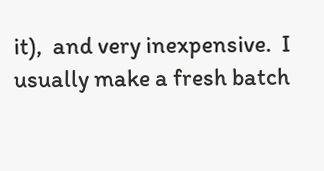it),  and very inexpensive.  I usually make a fresh batch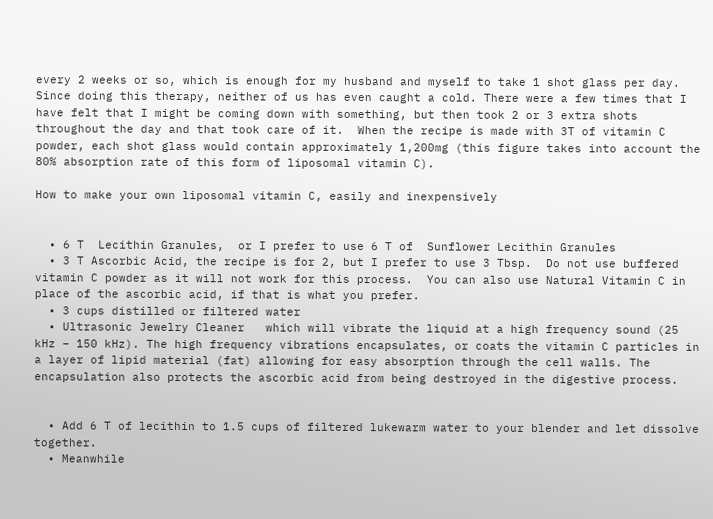every 2 weeks or so, which is enough for my husband and myself to take 1 shot glass per day.  Since doing this therapy, neither of us has even caught a cold. There were a few times that I have felt that I might be coming down with something, but then took 2 or 3 extra shots throughout the day and that took care of it.  When the recipe is made with 3T of vitamin C powder, each shot glass would contain approximately 1,200mg (this figure takes into account the 80% absorption rate of this form of liposomal vitamin C).

How to make your own liposomal vitamin C, easily and inexpensively


  • 6 T  Lecithin Granules,  or I prefer to use 6 T of  Sunflower Lecithin Granules
  • 3 T Ascorbic Acid, the recipe is for 2, but I prefer to use 3 Tbsp.  Do not use buffered vitamin C powder as it will not work for this process.  You can also use Natural Vitamin C in place of the ascorbic acid, if that is what you prefer.
  • 3 cups distilled or filtered water
  • Ultrasonic Jewelry Cleaner   which will vibrate the liquid at a high frequency sound (25 kHz – 150 kHz). The high frequency vibrations encapsulates, or coats the vitamin C particles in a layer of lipid material (fat) allowing for easy absorption through the cell walls. The encapsulation also protects the ascorbic acid from being destroyed in the digestive process.


  • Add 6 T of lecithin to 1.5 cups of filtered lukewarm water to your blender and let dissolve together.
  • Meanwhile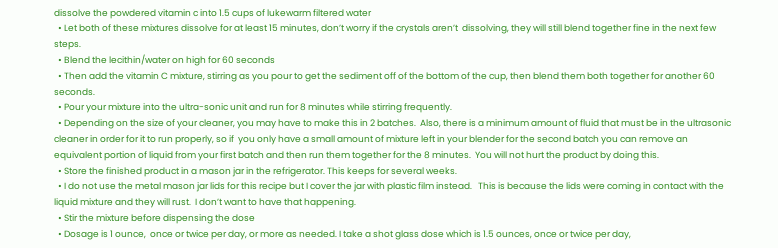dissolve the powdered vitamin c into 1.5 cups of lukewarm filtered water
  • Let both of these mixtures dissolve for at least 15 minutes, don’t worry if the crystals aren’t  dissolving, they will still blend together fine in the next few steps.
  • Blend the lecithin/water on high for 60 seconds
  • Then add the vitamin C mixture, stirring as you pour to get the sediment off of the bottom of the cup, then blend them both together for another 60 seconds.
  • Pour your mixture into the ultra-sonic unit and run for 8 minutes while stirring frequently.
  • Depending on the size of your cleaner, you may have to make this in 2 batches.  Also, there is a minimum amount of fluid that must be in the ultrasonic cleaner in order for it to run properly, so if  you only have a small amount of mixture left in your blender for the second batch you can remove an equivalent portion of liquid from your first batch and then run them together for the 8 minutes.  You will not hurt the product by doing this.
  • Store the finished product in a mason jar in the refrigerator. This keeps for several weeks.
  • I do not use the metal mason jar lids for this recipe but I cover the jar with plastic film instead.   This is because the lids were coming in contact with the liquid mixture and they will rust.  I don’t want to have that happening.
  • Stir the mixture before dispensing the dose
  • Dosage is 1 ounce,  once or twice per day, or more as needed. I take a shot glass dose which is 1.5 ounces, once or twice per day,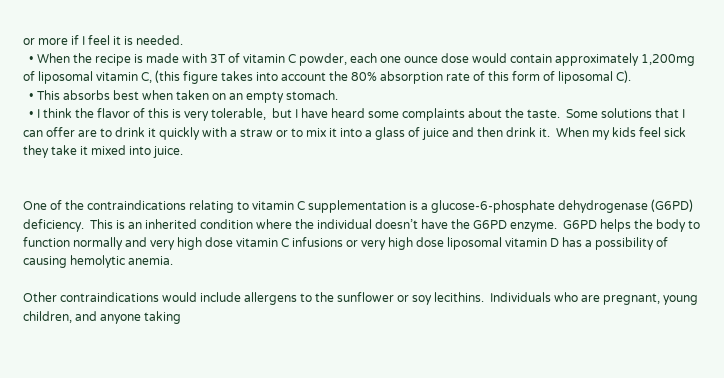or more if I feel it is needed.
  • When the recipe is made with 3T of vitamin C powder, each one ounce dose would contain approximately 1,200mg of liposomal vitamin C, (this figure takes into account the 80% absorption rate of this form of liposomal C).
  • This absorbs best when taken on an empty stomach.
  • I think the flavor of this is very tolerable,  but I have heard some complaints about the taste.  Some solutions that I can offer are to drink it quickly with a straw or to mix it into a glass of juice and then drink it.  When my kids feel sick they take it mixed into juice.


One of the contraindications relating to vitamin C supplementation is a glucose-6-phosphate dehydrogenase (G6PD) deficiency.  This is an inherited condition where the individual doesn’t have the G6PD enzyme.  G6PD helps the body to function normally and very high dose vitamin C infusions or very high dose liposomal vitamin D has a possibility of causing hemolytic anemia.

Other contraindications would include allergens to the sunflower or soy lecithins.  Individuals who are pregnant, young children, and anyone taking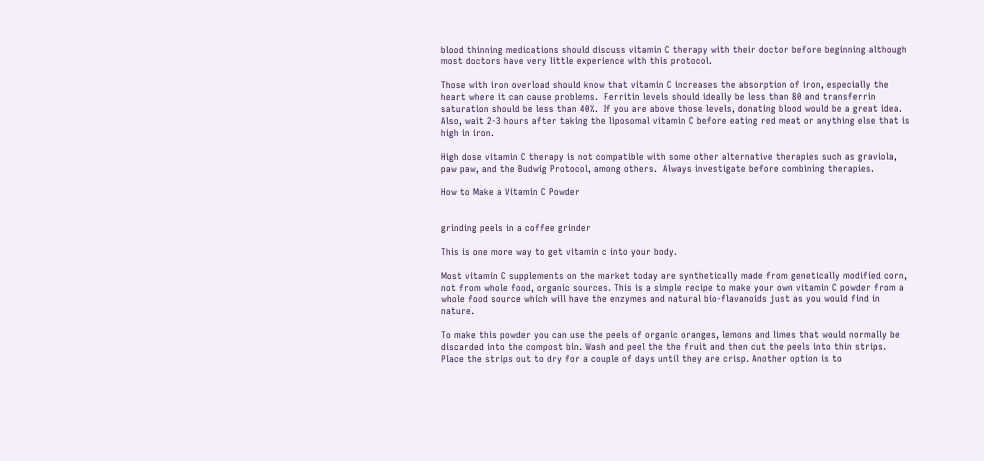blood thinning medications should discuss vitamin C therapy with their doctor before beginning although most doctors have very little experience with this protocol.

Those with iron overload should know that vitamin C increases the absorption of iron, especially the heart where it can cause problems.  Ferritin levels should ideally be less than 80 and transferrin saturation should be less than 40%.  If you are above those levels, donating blood would be a great idea.  Also, wait 2-3 hours after taking the liposomal vitamin C before eating red meat or anything else that is high in iron.

High dose vitamin C therapy is not compatible with some other alternative therapies such as graviola, paw paw, and the Budwig Protocol, among others.  Always investigate before combining therapies.

How to Make a Vitamin C Powder


grinding peels in a coffee grinder

This is one more way to get vitamin c into your body.

Most vitamin C supplements on the market today are synthetically made from genetically modified corn, not from whole food, organic sources. This is a simple recipe to make your own vitamin C powder from a whole food source which will have the enzymes and natural bio-flavanoids just as you would find in nature.

To make this powder you can use the peels of organic oranges, lemons and limes that would normally be discarded into the compost bin. Wash and peel the the fruit and then cut the peels into thin strips. Place the strips out to dry for a couple of days until they are crisp. Another option is to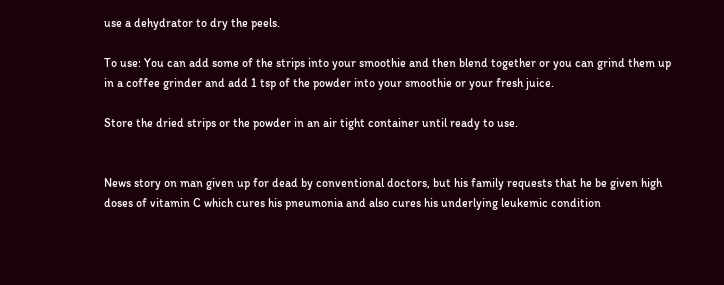use a dehydrator to dry the peels.

To use: You can add some of the strips into your smoothie and then blend together or you can grind them up in a coffee grinder and add 1 tsp of the powder into your smoothie or your fresh juice.

Store the dried strips or the powder in an air tight container until ready to use.


News story on man given up for dead by conventional doctors, but his family requests that he be given high doses of vitamin C which cures his pneumonia and also cures his underlying leukemic condition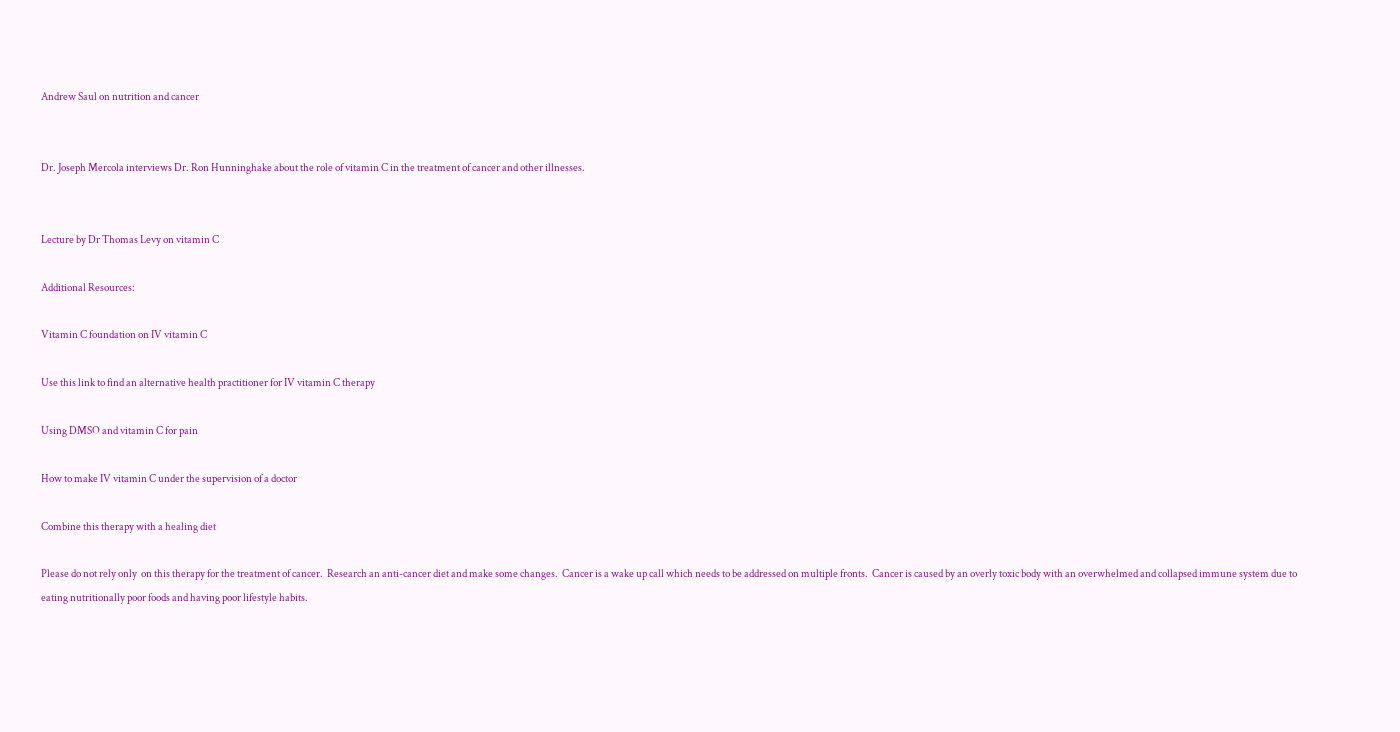Andrew Saul on nutrition and cancer


Dr. Joseph Mercola interviews Dr. Ron Hunninghake about the role of vitamin C in the treatment of cancer and other illnesses.


Lecture by Dr Thomas Levy on vitamin C

Additional Resources:

Vitamin C foundation on IV vitamin C

Use this link to find an alternative health practitioner for IV vitamin C therapy

Using DMSO and vitamin C for pain

How to make IV vitamin C under the supervision of a doctor

Combine this therapy with a healing diet

Please do not rely only  on this therapy for the treatment of cancer.  Research an anti-cancer diet and make some changes.  Cancer is a wake up call which needs to be addressed on multiple fronts.  Cancer is caused by an overly toxic body with an overwhelmed and collapsed immune system due to eating nutritionally poor foods and having poor lifestyle habits.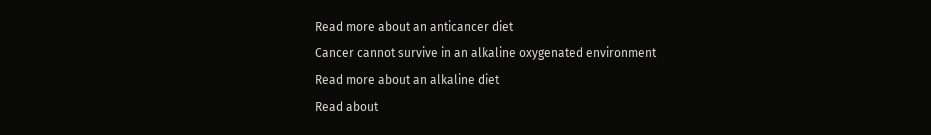Read more about an anticancer diet
Cancer cannot survive in an alkaline oxygenated environment
Read more about an alkaline diet
Read about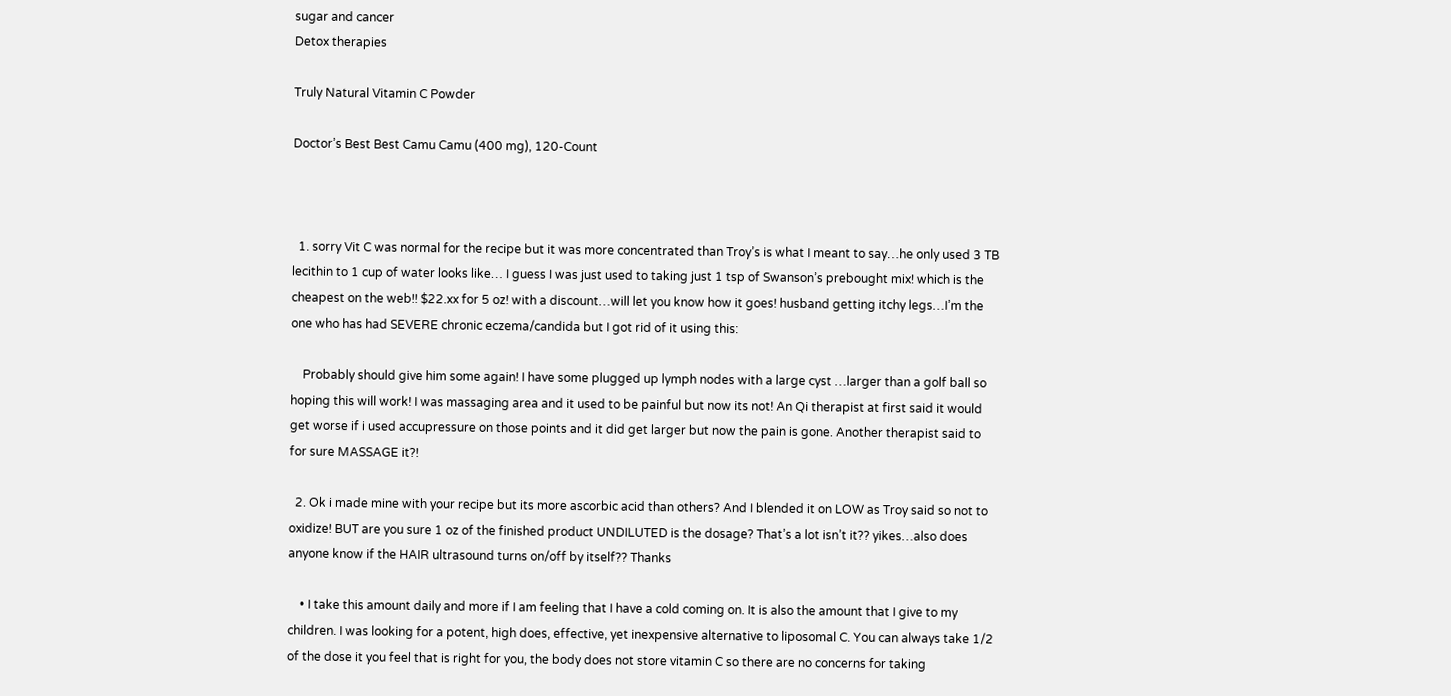sugar and cancer
Detox therapies

Truly Natural Vitamin C Powder

Doctor’s Best Best Camu Camu (400 mg), 120-Count



  1. sorry Vit C was normal for the recipe but it was more concentrated than Troy’s is what I meant to say…he only used 3 TB lecithin to 1 cup of water looks like… I guess I was just used to taking just 1 tsp of Swanson’s prebought mix! which is the cheapest on the web!! $22.xx for 5 oz! with a discount…will let you know how it goes! husband getting itchy legs…I’m the one who has had SEVERE chronic eczema/candida but I got rid of it using this:

    Probably should give him some again! I have some plugged up lymph nodes with a large cyst …larger than a golf ball so hoping this will work! I was massaging area and it used to be painful but now its not! An Qi therapist at first said it would get worse if i used accupressure on those points and it did get larger but now the pain is gone. Another therapist said to for sure MASSAGE it?!

  2. Ok i made mine with your recipe but its more ascorbic acid than others? And I blended it on LOW as Troy said so not to oxidize! BUT are you sure 1 oz of the finished product UNDILUTED is the dosage? That’s a lot isn’t it?? yikes…also does anyone know if the HAIR ultrasound turns on/off by itself?? Thanks

    • I take this amount daily and more if I am feeling that I have a cold coming on. It is also the amount that I give to my children. I was looking for a potent, high does, effective, yet inexpensive alternative to liposomal C. You can always take 1/2 of the dose it you feel that is right for you, the body does not store vitamin C so there are no concerns for taking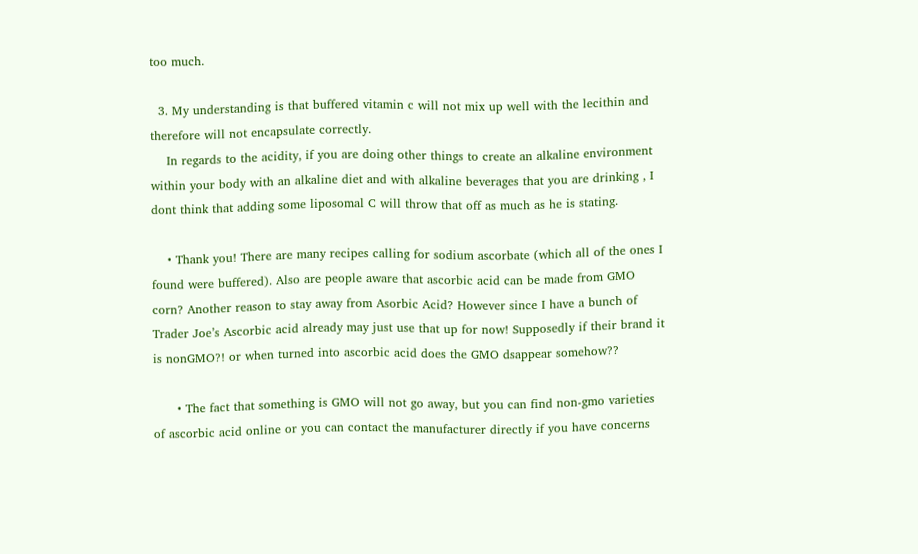too much.

  3. My understanding is that buffered vitamin c will not mix up well with the lecithin and therefore will not encapsulate correctly.
    In regards to the acidity, if you are doing other things to create an alkaline environment within your body with an alkaline diet and with alkaline beverages that you are drinking , I dont think that adding some liposomal C will throw that off as much as he is stating.

    • Thank you! There are many recipes calling for sodium ascorbate (which all of the ones I found were buffered). Also are people aware that ascorbic acid can be made from GMO corn? Another reason to stay away from Asorbic Acid? However since I have a bunch of Trader Joe’s Ascorbic acid already may just use that up for now! Supposedly if their brand it is nonGMO?! or when turned into ascorbic acid does the GMO dsappear somehow??

      • The fact that something is GMO will not go away, but you can find non-gmo varieties of ascorbic acid online or you can contact the manufacturer directly if you have concerns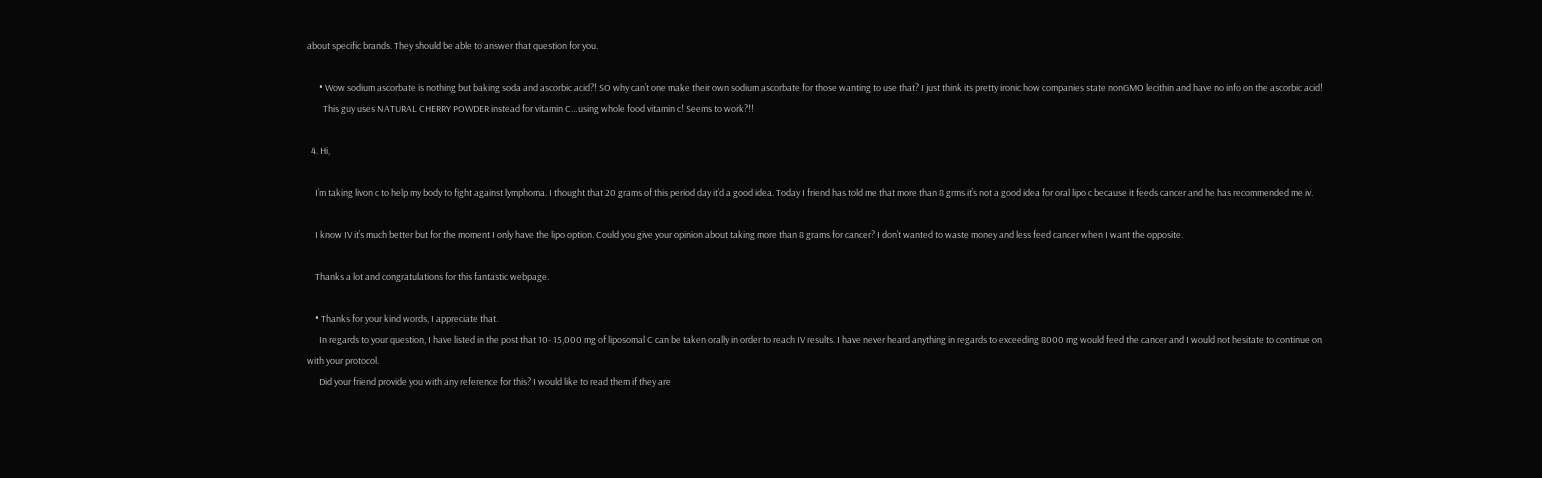about specific brands. They should be able to answer that question for you.

      • Wow sodium ascorbate is nothing but baking soda and ascorbic acid?! SO why can’t one make their own sodium ascorbate for those wanting to use that? I just think its pretty ironic how companies state nonGMO lecithin and have no info on the ascorbic acid!
        This guy uses NATURAL CHERRY POWDER instead for vitamin C…using whole food vitamin c! Seems to work?!!

  4. Hi,

    I’m taking livon c to help my body to fight against lymphoma. I thought that 20 grams of this period day it’d a good idea. Today I friend has told me that more than 8 grms it’s not a good idea for oral lipo c because it feeds cancer and he has recommended me iv.

    I know IV it’s much better but for the moment I only have the lipo option. Could you give your opinion about taking more than 8 grams for cancer? I don’t wanted to waste money and less feed cancer when I want the opposite.

    Thanks a lot and congratulations for this fantastic webpage.

    • Thanks for your kind words, I appreciate that.
      In regards to your question, I have listed in the post that 10- 15,000 mg of liposomal C can be taken orally in order to reach IV results. I have never heard anything in regards to exceeding 8000 mg would feed the cancer and I would not hesitate to continue on with your protocol.
      Did your friend provide you with any reference for this? I would like to read them if they are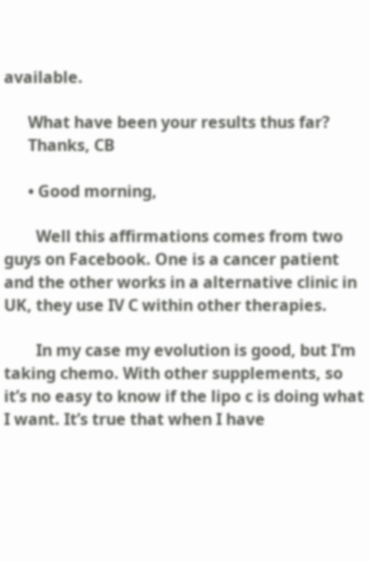available.

      What have been your results thus far?
      Thanks, CB

      • Good morning,

        Well this affirmations comes from two guys on Facebook. One is a cancer patient and the other works in a alternative clinic in UK, they use IV C within other therapies.

        In my case my evolution is good, but I’m taking chemo. With other supplements, so it’s no easy to know if the lipo c is doing what I want. It’s true that when I have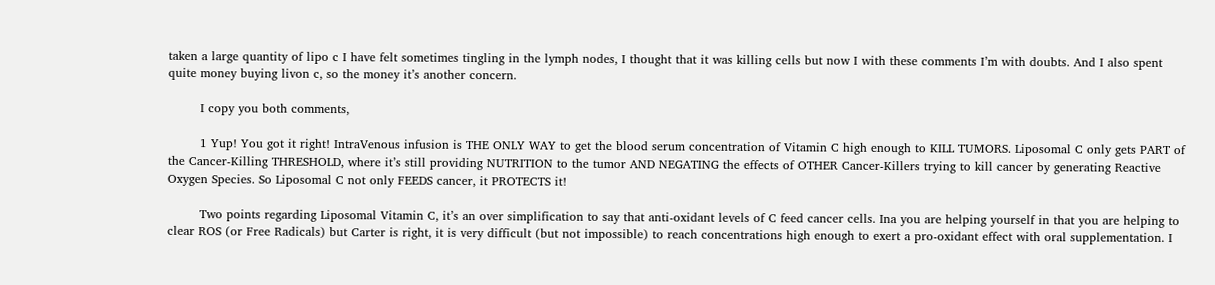taken a large quantity of lipo c I have felt sometimes tingling in the lymph nodes, I thought that it was killing cells but now I with these comments I’m with doubts. And I also spent quite money buying livon c, so the money it’s another concern.

        I copy you both comments,

        1 Yup! You got it right! IntraVenous infusion is THE ONLY WAY to get the blood serum concentration of Vitamin C high enough to KILL TUMORS. Liposomal C only gets PART of the Cancer-Killing THRESHOLD, where it’s still providing NUTRITION to the tumor AND NEGATING the effects of OTHER Cancer-Killers trying to kill cancer by generating Reactive Oxygen Species. So Liposomal C not only FEEDS cancer, it PROTECTS it!

        Two points regarding Liposomal Vitamin C, it’s an over simplification to say that anti-oxidant levels of C feed cancer cells. Ina you are helping yourself in that you are helping to clear ROS (or Free Radicals) but Carter is right, it is very difficult (but not impossible) to reach concentrations high enough to exert a pro-oxidant effect with oral supplementation. I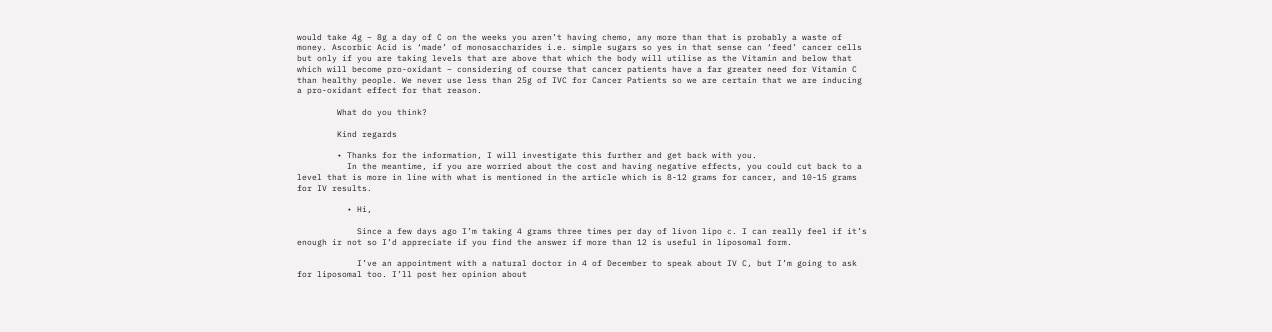would take 4g – 8g a day of C on the weeks you aren’t having chemo, any more than that is probably a waste of money. Ascorbic Acid is ‘made’ of monosaccharides i.e. simple sugars so yes in that sense can ‘feed’ cancer cells but only if you are taking levels that are above that which the body will utilise as the Vitamin and below that which will become pro-oxidant – considering of course that cancer patients have a far greater need for Vitamin C than healthy people. We never use less than 25g of IVC for Cancer Patients so we are certain that we are inducing a pro-oxidant effect for that reason.

        What do you think?

        Kind regards

        • Thanks for the information, I will investigate this further and get back with you.
          In the meantime, if you are worried about the cost and having negative effects, you could cut back to a level that is more in line with what is mentioned in the article which is 8-12 grams for cancer, and 10-15 grams for IV results.

          • Hi,

            Since a few days ago I’m taking 4 grams three times per day of livon lipo c. I can really feel if it’s enough ir not so I’d appreciate if you find the answer if more than 12 is useful in liposomal form.

            I’ve an appointment with a natural doctor in 4 of December to speak about IV C, but I’m going to ask for liposomal too. I’ll post her opinion about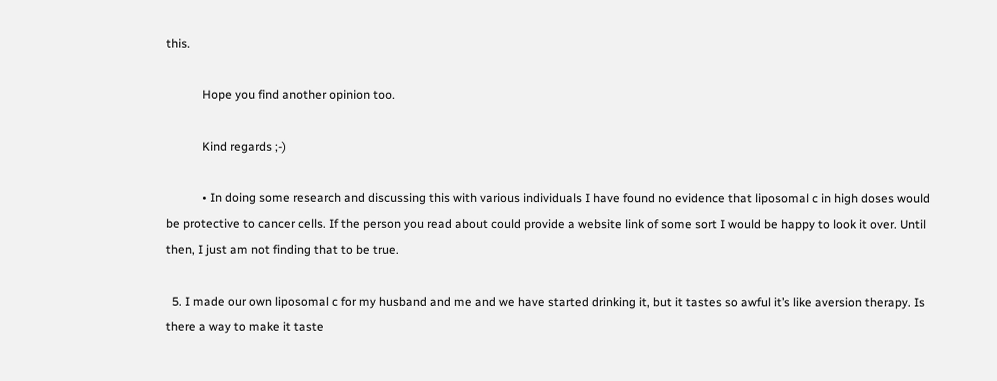this.

            Hope you find another opinion too.

            Kind regards ;-)

            • In doing some research and discussing this with various individuals I have found no evidence that liposomal c in high doses would be protective to cancer cells. If the person you read about could provide a website link of some sort I would be happy to look it over. Until then, I just am not finding that to be true.

  5. I made our own liposomal c for my husband and me and we have started drinking it, but it tastes so awful it’s like aversion therapy. Is there a way to make it taste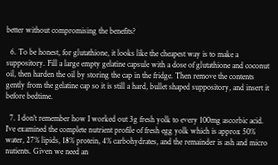better without compromising the benefits?

  6. To be honest, for glutathione, it looks like the cheapest way is to make a suppository. Fill a large empty gelatine capsule with a dose of glutathione and coconut oil, then harden the oil by storing the cap in the fridge. Then remove the contents gently from the gelatine cap so it is still a hard, bullet shaped suppository, and insert it before bedtime.

  7. I don’t remember how I worked out 3g fresh yolk to every 100mg ascorbic acid. I’ve examined the complete nutrient profile of fresh egg yolk which is approx 50% water, 27% lipids, 18% protein, 4% carbohydrates, and the remainder is ash and micro nutients. Given we need an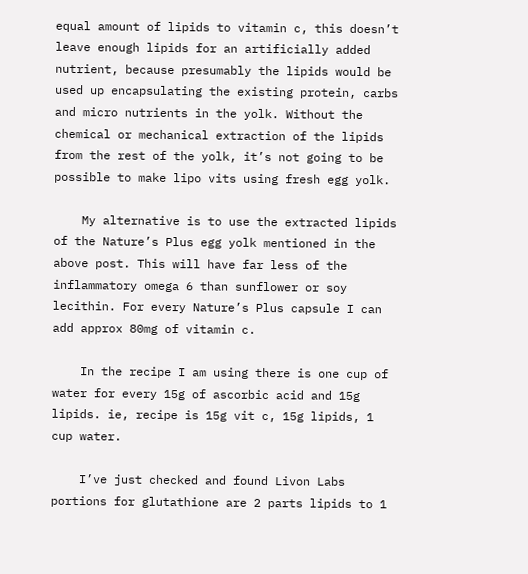equal amount of lipids to vitamin c, this doesn’t leave enough lipids for an artificially added nutrient, because presumably the lipids would be used up encapsulating the existing protein, carbs and micro nutrients in the yolk. Without the chemical or mechanical extraction of the lipids from the rest of the yolk, it’s not going to be possible to make lipo vits using fresh egg yolk.

    My alternative is to use the extracted lipids of the Nature’s Plus egg yolk mentioned in the above post. This will have far less of the inflammatory omega 6 than sunflower or soy lecithin. For every Nature’s Plus capsule I can add approx 80mg of vitamin c.

    In the recipe I am using there is one cup of water for every 15g of ascorbic acid and 15g lipids. ie, recipe is 15g vit c, 15g lipids, 1 cup water.

    I’ve just checked and found Livon Labs portions for glutathione are 2 parts lipids to 1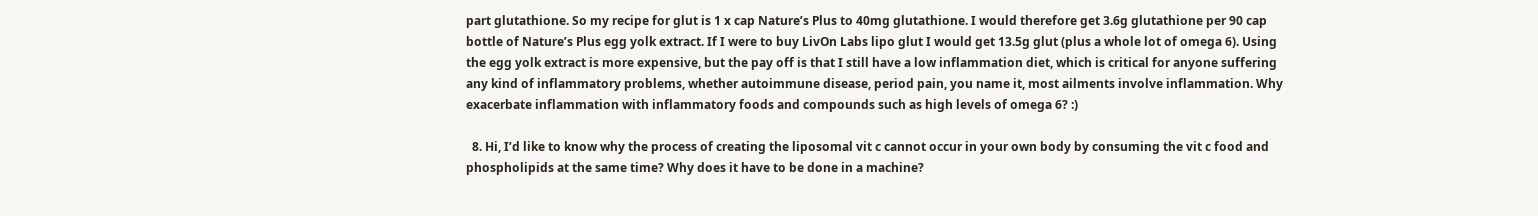part glutathione. So my recipe for glut is 1 x cap Nature’s Plus to 40mg glutathione. I would therefore get 3.6g glutathione per 90 cap bottle of Nature’s Plus egg yolk extract. If I were to buy LivOn Labs lipo glut I would get 13.5g glut (plus a whole lot of omega 6). Using the egg yolk extract is more expensive, but the pay off is that I still have a low inflammation diet, which is critical for anyone suffering any kind of inflammatory problems, whether autoimmune disease, period pain, you name it, most ailments involve inflammation. Why exacerbate inflammation with inflammatory foods and compounds such as high levels of omega 6? :)

  8. Hi, I’d like to know why the process of creating the liposomal vit c cannot occur in your own body by consuming the vit c food and phospholipids at the same time? Why does it have to be done in a machine?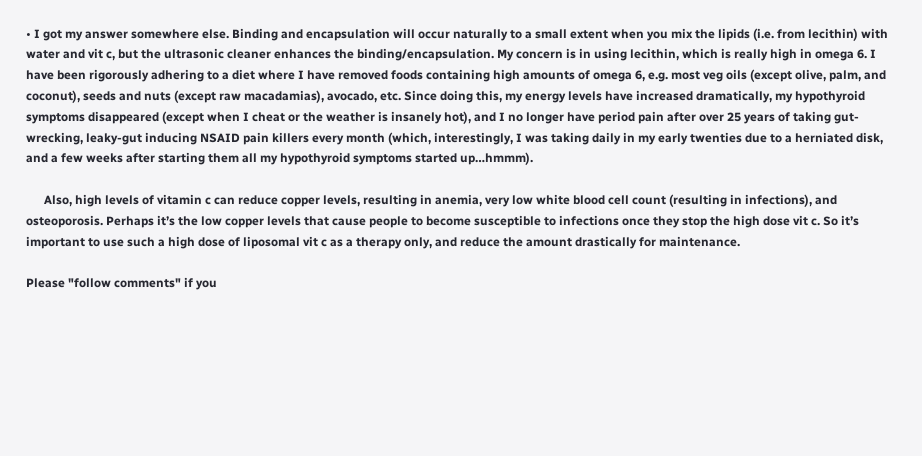• I got my answer somewhere else. Binding and encapsulation will occur naturally to a small extent when you mix the lipids (i.e. from lecithin) with water and vit c, but the ultrasonic cleaner enhances the binding/encapsulation. My concern is in using lecithin, which is really high in omega 6. I have been rigorously adhering to a diet where I have removed foods containing high amounts of omega 6, e.g. most veg oils (except olive, palm, and coconut), seeds and nuts (except raw macadamias), avocado, etc. Since doing this, my energy levels have increased dramatically, my hypothyroid symptoms disappeared (except when I cheat or the weather is insanely hot), and I no longer have period pain after over 25 years of taking gut-wrecking, leaky-gut inducing NSAID pain killers every month (which, interestingly, I was taking daily in my early twenties due to a herniated disk, and a few weeks after starting them all my hypothyroid symptoms started up…hmmm).

      Also, high levels of vitamin c can reduce copper levels, resulting in anemia, very low white blood cell count (resulting in infections), and osteoporosis. Perhaps it’s the low copper levels that cause people to become susceptible to infections once they stop the high dose vit c. So it’s important to use such a high dose of liposomal vit c as a therapy only, and reduce the amount drastically for maintenance.

Please "follow comments" if you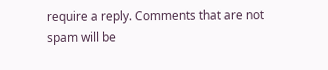require a reply. Comments that are not spam will be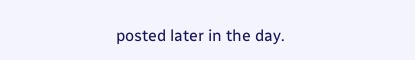posted later in the day.